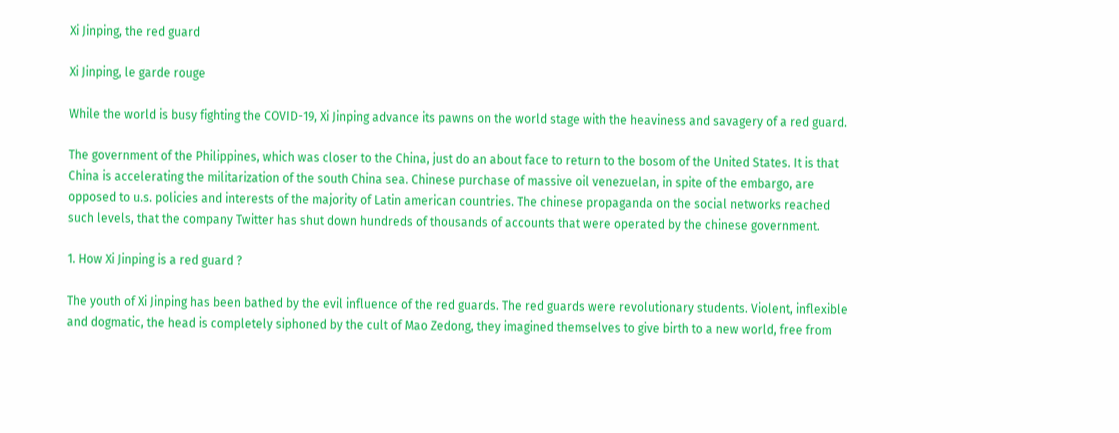Xi Jinping, the red guard

Xi Jinping, le garde rouge

While the world is busy fighting the COVID-19, Xi Jinping advance its pawns on the world stage with the heaviness and savagery of a red guard.

The government of the Philippines, which was closer to the China, just do an about face to return to the bosom of the United States. It is that China is accelerating the militarization of the south China sea. Chinese purchase of massive oil venezuelan, in spite of the embargo, are opposed to u.s. policies and interests of the majority of Latin american countries. The chinese propaganda on the social networks reached such levels, that the company Twitter has shut down hundreds of thousands of accounts that were operated by the chinese government.

1. How Xi Jinping is a red guard ?

The youth of Xi Jinping has been bathed by the evil influence of the red guards. The red guards were revolutionary students. Violent, inflexible and dogmatic, the head is completely siphoned by the cult of Mao Zedong, they imagined themselves to give birth to a new world, free from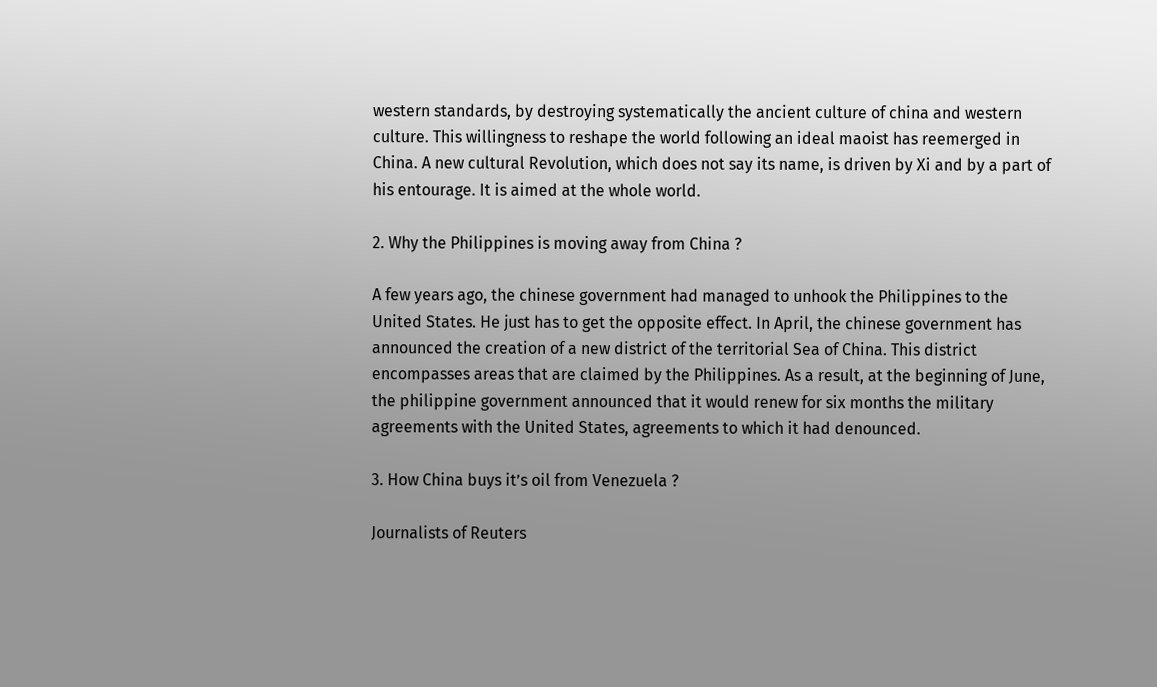western standards, by destroying systematically the ancient culture of china and western culture. This willingness to reshape the world following an ideal maoist has reemerged in China. A new cultural Revolution, which does not say its name, is driven by Xi and by a part of his entourage. It is aimed at the whole world.

2. Why the Philippines is moving away from China ?

A few years ago, the chinese government had managed to unhook the Philippines to the United States. He just has to get the opposite effect. In April, the chinese government has announced the creation of a new district of the territorial Sea of China. This district encompasses areas that are claimed by the Philippines. As a result, at the beginning of June, the philippine government announced that it would renew for six months the military agreements with the United States, agreements to which it had denounced.

3. How China buys it’s oil from Venezuela ?

Journalists of Reuters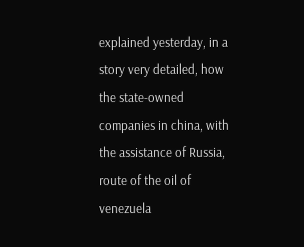explained yesterday, in a story very detailed, how the state-owned companies in china, with the assistance of Russia, route of the oil of venezuela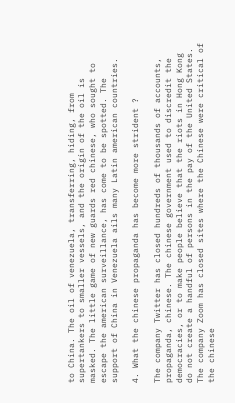to China. The oil of venezuela, transferring, hiding, from supertankers to smaller vessels, and the origin of the oil is masked. The little game of new guards red chinese, who sought to escape the american surveillance, has come to be spotted. The support of China in Venezuela ails many Latin american countries.

4. What the chinese propaganda has become more strident ?

The company Twitter has closed hundreds of thousands of accounts, propaganda, chinese. The chinese government used to discredit the democracies, or to make people believe that the riots in Hong Kong do not create a handful of persons in the pay of the United States. The company Zoom has closed sites where the Chinese were critical of the chinese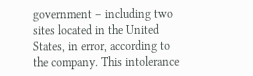government – including two sites located in the United States, in error, according to the company. This intolerance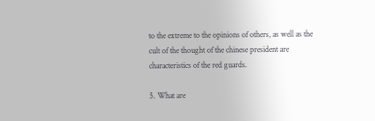to the extreme to the opinions of others, as well as the cult of the thought of the chinese president are characteristics of the red guards.

5. What are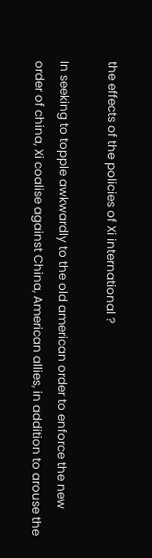the effects of the policies of Xi international ?

In seeking to topple awkwardly to the old american order to enforce the new order of china, Xi coalise against China, American allies, in addition to arouse the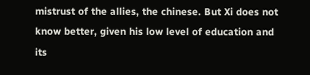mistrust of the allies, the chinese. But Xi does not know better, given his low level of education and its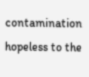contamination hopeless to the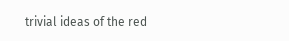trivial ideas of the red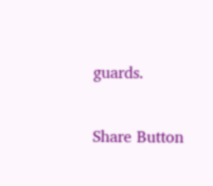guards.

Share Button